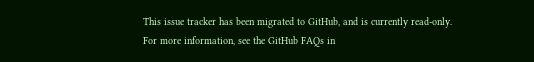This issue tracker has been migrated to GitHub, and is currently read-only.
For more information, see the GitHub FAQs in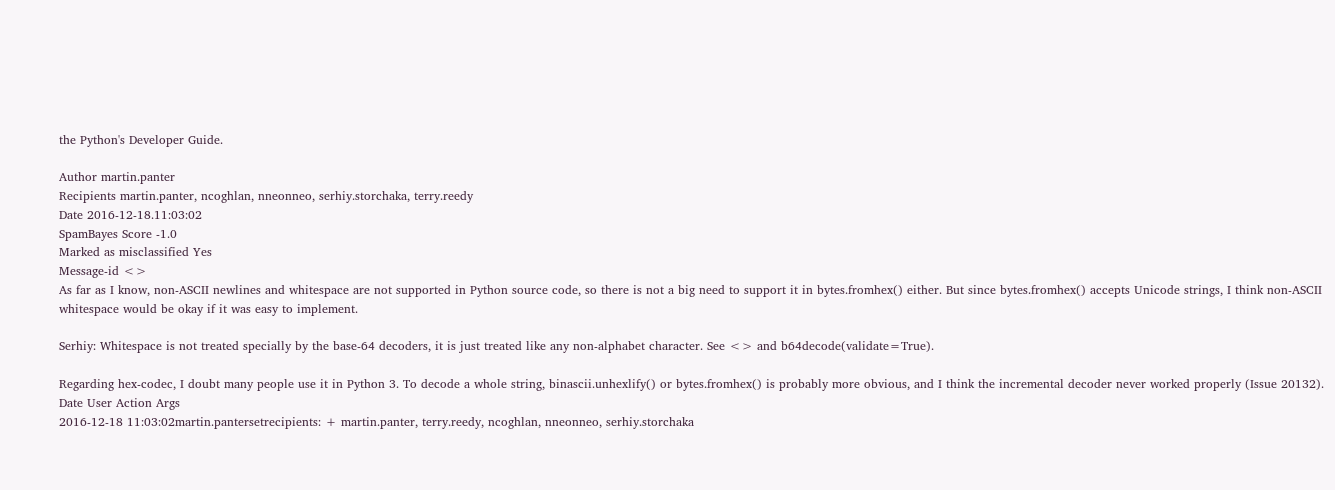the Python's Developer Guide.

Author martin.panter
Recipients martin.panter, ncoghlan, nneonneo, serhiy.storchaka, terry.reedy
Date 2016-12-18.11:03:02
SpamBayes Score -1.0
Marked as misclassified Yes
Message-id <>
As far as I know, non-ASCII newlines and whitespace are not supported in Python source code, so there is not a big need to support it in bytes.fromhex() either. But since bytes.fromhex() accepts Unicode strings, I think non-ASCII whitespace would be okay if it was easy to implement.

Serhiy: Whitespace is not treated specially by the base-64 decoders, it is just treated like any non-alphabet character. See <> and b64decode(validate=True).

Regarding hex-codec, I doubt many people use it in Python 3. To decode a whole string, binascii.unhexlify() or bytes.fromhex() is probably more obvious, and I think the incremental decoder never worked properly (Issue 20132).
Date User Action Args
2016-12-18 11:03:02martin.pantersetrecipients: + martin.panter, terry.reedy, ncoghlan, nneonneo, serhiy.storchaka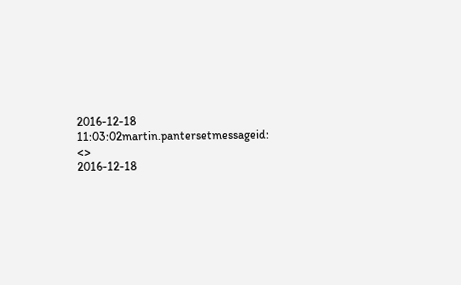2016-12-18 11:03:02martin.pantersetmessageid: <>
2016-12-18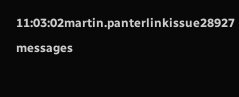11:03:02martin.panterlinkissue28927 messages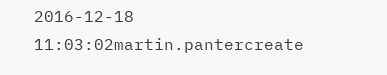2016-12-18 11:03:02martin.pantercreate